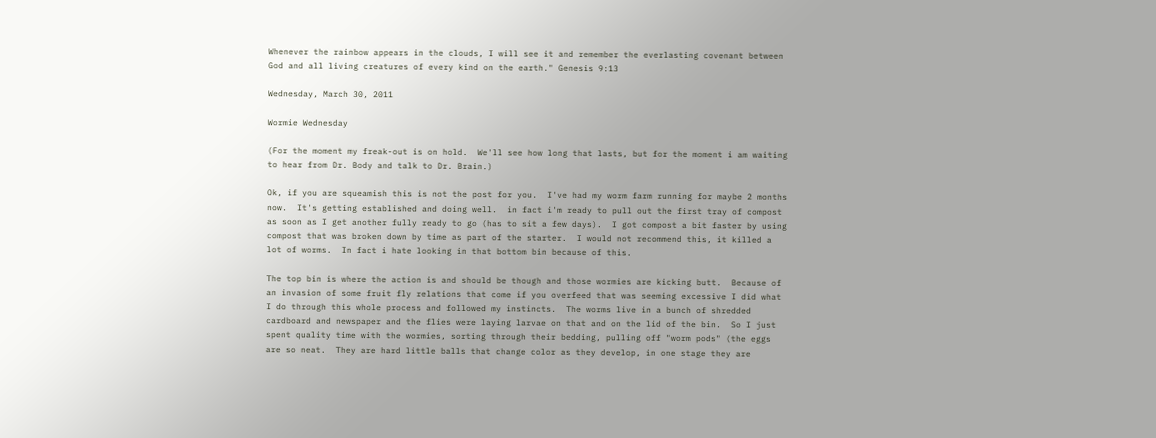Whenever the rainbow appears in the clouds, I will see it and remember the everlasting covenant between God and all living creatures of every kind on the earth." Genesis 9:13

Wednesday, March 30, 2011

Wormie Wednesday

(For the moment my freak-out is on hold.  We'll see how long that lasts, but for the moment i am waiting to hear from Dr. Body and talk to Dr. Brain.)

Ok, if you are squeamish this is not the post for you.  I've had my worm farm running for maybe 2 months now.  It's getting established and doing well.  in fact i'm ready to pull out the first tray of compost as soon as I get another fully ready to go (has to sit a few days).  I got compost a bit faster by using compost that was broken down by time as part of the starter.  I would not recommend this, it killed a lot of worms.  In fact i hate looking in that bottom bin because of this.

The top bin is where the action is and should be though and those wormies are kicking butt.  Because of an invasion of some fruit fly relations that come if you overfeed that was seeming excessive I did what I do through this whole process and followed my instincts.  The worms live in a bunch of shredded cardboard and newspaper and the flies were laying larvae on that and on the lid of the bin.  So I just spent quality time with the wormies, sorting through their bedding, pulling off "worm pods" (the eggs are so neat.  They are hard little balls that change color as they develop, in one stage they are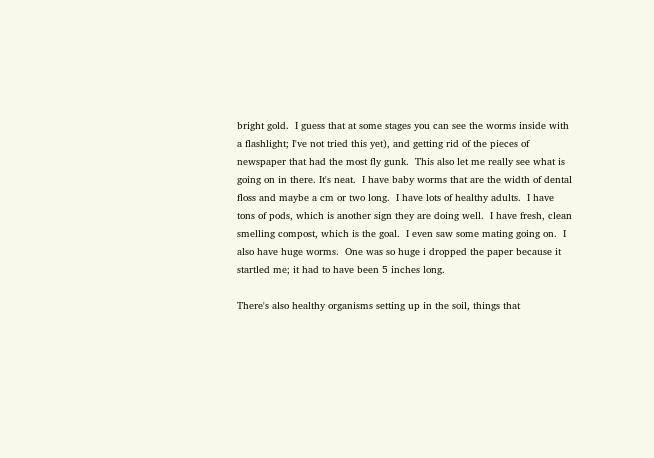bright gold.  I guess that at some stages you can see the worms inside with a flashlight; I've not tried this yet), and getting rid of the pieces of newspaper that had the most fly gunk.  This also let me really see what is going on in there. It's neat.  I have baby worms that are the width of dental floss and maybe a cm or two long.  I have lots of healthy adults.  I have tons of pods, which is another sign they are doing well.  I have fresh, clean smelling compost, which is the goal.  I even saw some mating going on.  I also have huge worms.  One was so huge i dropped the paper because it startled me; it had to have been 5 inches long.

There's also healthy organisms setting up in the soil, things that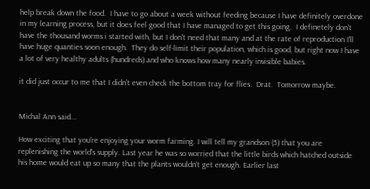help break down the food.  I have to go about a week without feeding because I have definitely overdone in my learning process, but it does feel good that I have managed to get this going.  I definetely don't have the thousand worms i started with, but I don't need that many and at the rate of reproduction I'll have huge quanties soon enough.  They do self-limit their population, which is good, but right now I have a lot of very healthy adults (hundreds) and who knows how many nearly invisible babies.

it did just occur to me that I didn't even check the bottom tray for flies.  Drat.  Tomorrow maybe.


Michal Ann said...

How exciting that you're enjoying your worm farming. I will tell my grandson (5) that you are replenishing the world's supply. Last year he was so worried that the little birds which hatched outside his home would eat up so many that the plants wouldn't get enough. Earlier last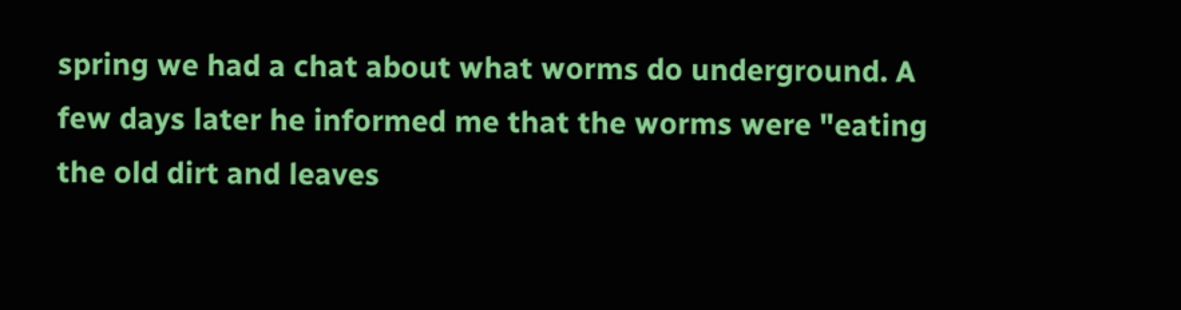spring we had a chat about what worms do underground. A few days later he informed me that the worms were "eating the old dirt and leaves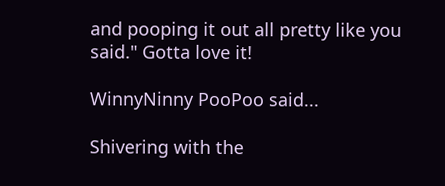and pooping it out all pretty like you said." Gotta love it!

WinnyNinny PooPoo said...

Shivering with the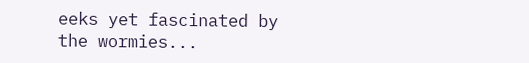eeks yet fascinated by the wormies...